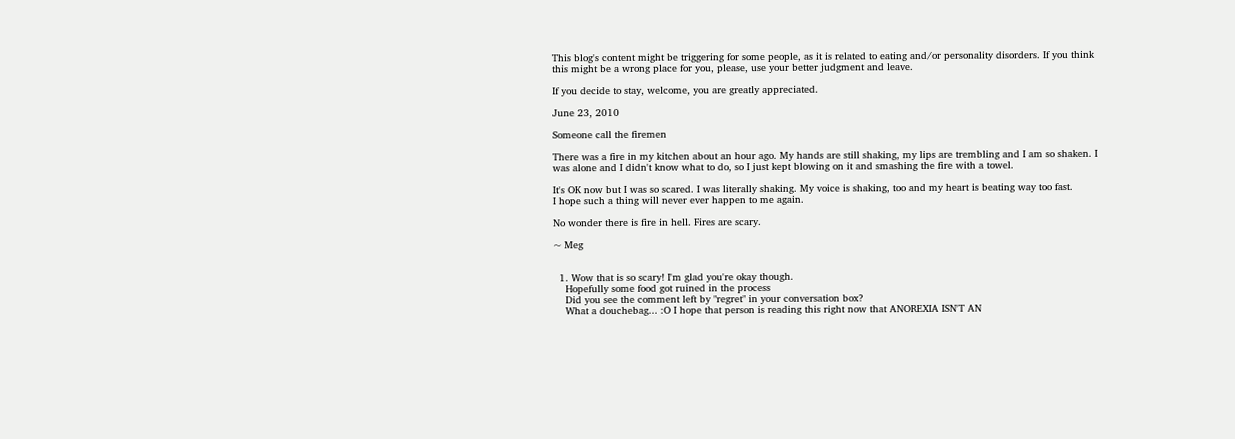This blog's content might be triggering for some people, as it is related to eating and/or personality disorders. If you think this might be a wrong place for you, please, use your better judgment and leave.

If you decide to stay, welcome, you are greatly appreciated.

June 23, 2010

Someone call the firemen

There was a fire in my kitchen about an hour ago. My hands are still shaking, my lips are trembling and I am so shaken. I was alone and I didn't know what to do, so I just kept blowing on it and smashing the fire with a towel.

It's OK now but I was so scared. I was literally shaking. My voice is shaking, too and my heart is beating way too fast.
I hope such a thing will never ever happen to me again.

No wonder there is fire in hell. Fires are scary.

~ Meg


  1. Wow that is so scary! I'm glad you're okay though.
    Hopefully some food got ruined in the process
    Did you see the comment left by "regret" in your conversation box?
    What a douchebag... :O I hope that person is reading this right now that ANOREXIA ISN'T AN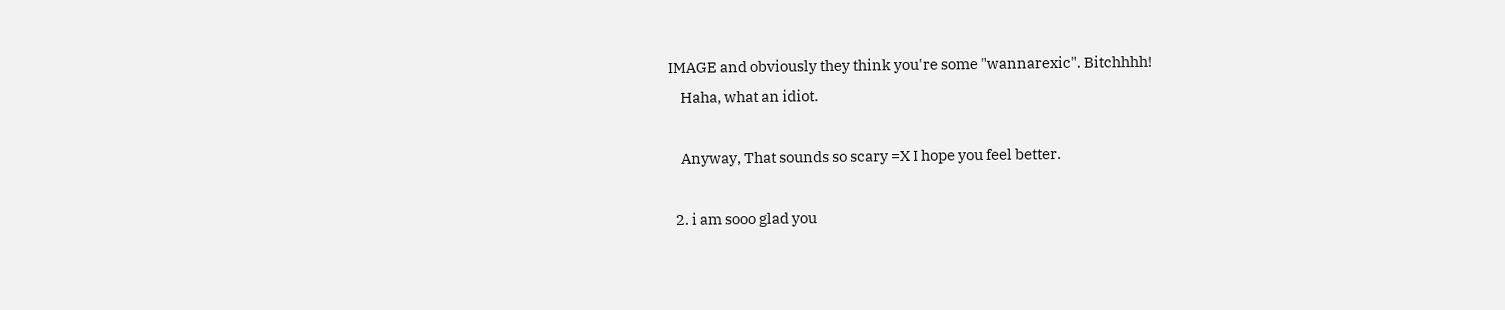IMAGE and obviously they think you're some "wannarexic". Bitchhhh!
    Haha, what an idiot.

    Anyway, That sounds so scary =X I hope you feel better.

  2. i am sooo glad you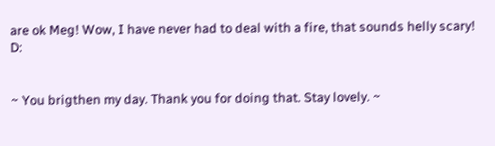are ok Meg! Wow, I have never had to deal with a fire, that sounds helly scary! D:


~ You brigthen my day. Thank you for doing that. Stay lovely. ~